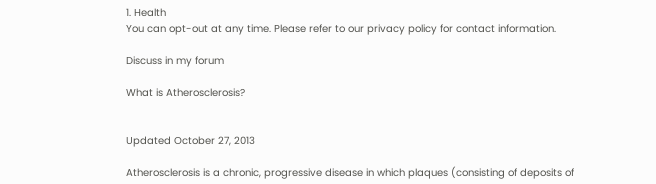1. Health
You can opt-out at any time. Please refer to our privacy policy for contact information.

Discuss in my forum

What is Atherosclerosis?


Updated October 27, 2013

Atherosclerosis is a chronic, progressive disease in which plaques (consisting of deposits of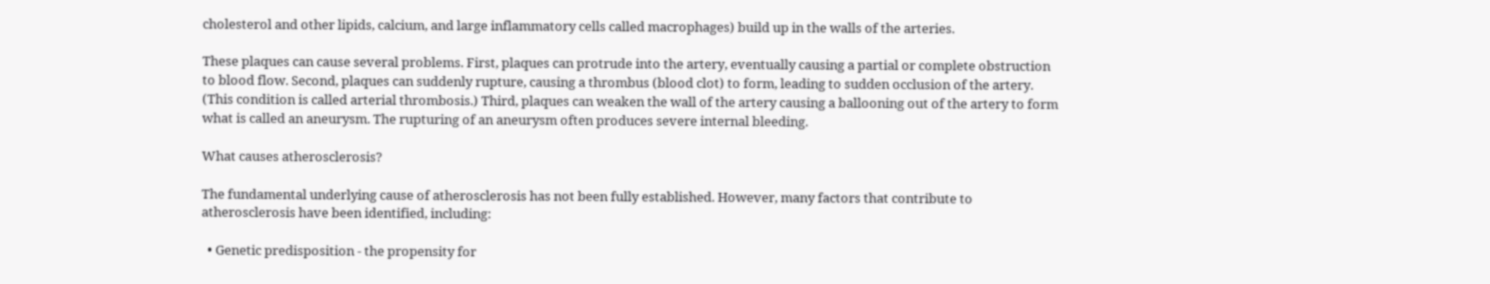cholesterol and other lipids, calcium, and large inflammatory cells called macrophages) build up in the walls of the arteries.

These plaques can cause several problems. First, plaques can protrude into the artery, eventually causing a partial or complete obstruction to blood flow. Second, plaques can suddenly rupture, causing a thrombus (blood clot) to form, leading to sudden occlusion of the artery. (This condition is called arterial thrombosis.) Third, plaques can weaken the wall of the artery causing a ballooning out of the artery to form what is called an aneurysm. The rupturing of an aneurysm often produces severe internal bleeding.

What causes atherosclerosis?

The fundamental underlying cause of atherosclerosis has not been fully established. However, many factors that contribute to atherosclerosis have been identified, including:

  • Genetic predisposition - the propensity for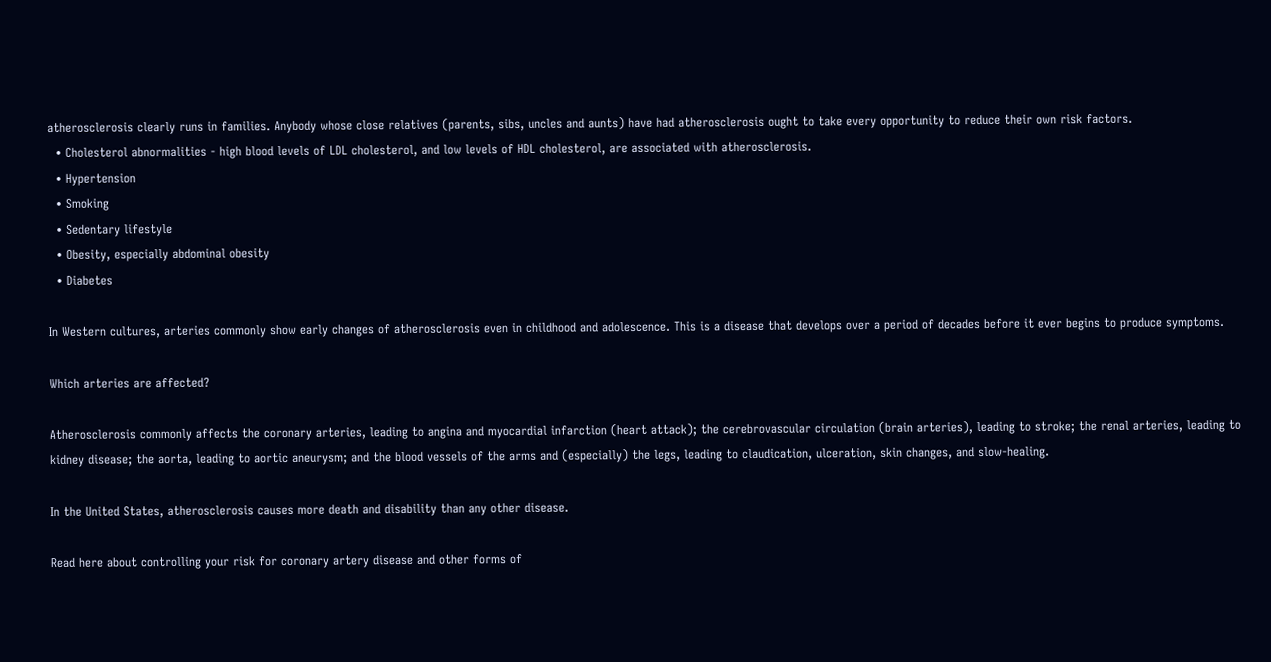atherosclerosis clearly runs in families. Anybody whose close relatives (parents, sibs, uncles and aunts) have had atherosclerosis ought to take every opportunity to reduce their own risk factors.
  • Cholesterol abnormalities - high blood levels of LDL cholesterol, and low levels of HDL cholesterol, are associated with atherosclerosis.
  • Hypertension
  • Smoking
  • Sedentary lifestyle
  • Obesity, especially abdominal obesity
  • Diabetes

In Western cultures, arteries commonly show early changes of atherosclerosis even in childhood and adolescence. This is a disease that develops over a period of decades before it ever begins to produce symptoms.

Which arteries are affected?

Atherosclerosis commonly affects the coronary arteries, leading to angina and myocardial infarction (heart attack); the cerebrovascular circulation (brain arteries), leading to stroke; the renal arteries, leading to kidney disease; the aorta, leading to aortic aneurysm; and the blood vessels of the arms and (especially) the legs, leading to claudication, ulceration, skin changes, and slow-healing.

In the United States, atherosclerosis causes more death and disability than any other disease.

Read here about controlling your risk for coronary artery disease and other forms of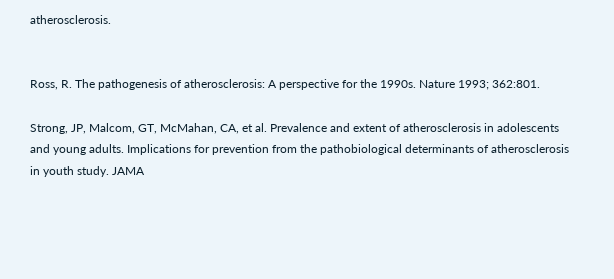atherosclerosis.


Ross, R. The pathogenesis of atherosclerosis: A perspective for the 1990s. Nature 1993; 362:801.

Strong, JP, Malcom, GT, McMahan, CA, et al. Prevalence and extent of atherosclerosis in adolescents and young adults. Implications for prevention from the pathobiological determinants of atherosclerosis in youth study. JAMA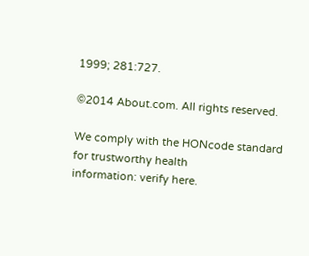1999; 281:727.

©2014 About.com. All rights reserved.

We comply with the HONcode standard
for trustworthy health
information: verify here.